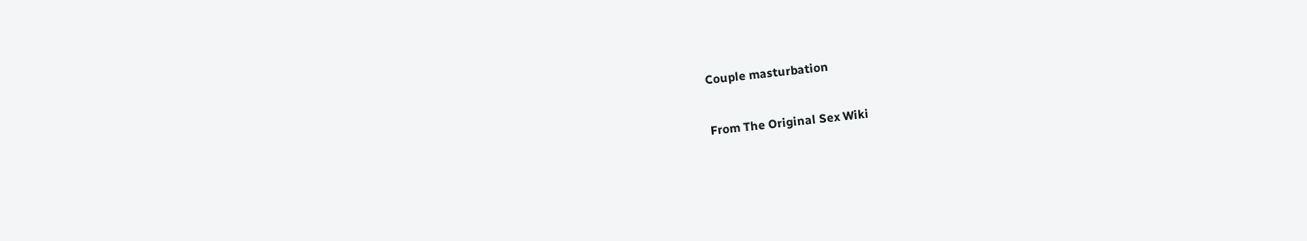Couple masturbation

From The Original Sex Wiki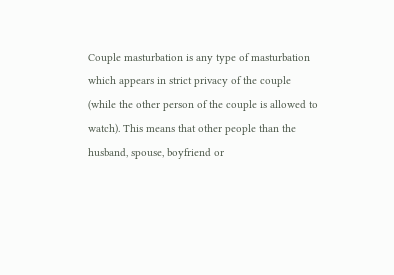Couple masturbation is any type of masturbation which appears in strict privacy of the couple (while the other person of the couple is allowed to watch). This means that other people than the husband, spouse, boyfriend or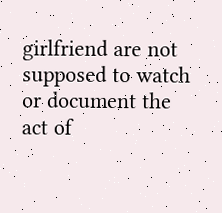girlfriend are not supposed to watch or document the act of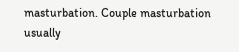masturbation. Couple masturbation usually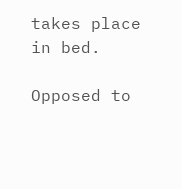takes place in bed.

Opposed to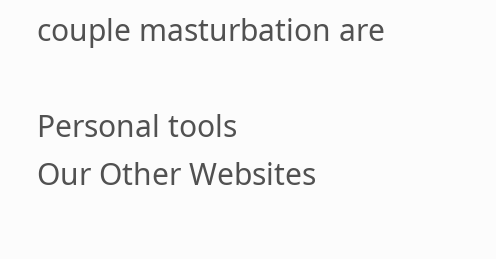couple masturbation are

Personal tools
Our Other Websites